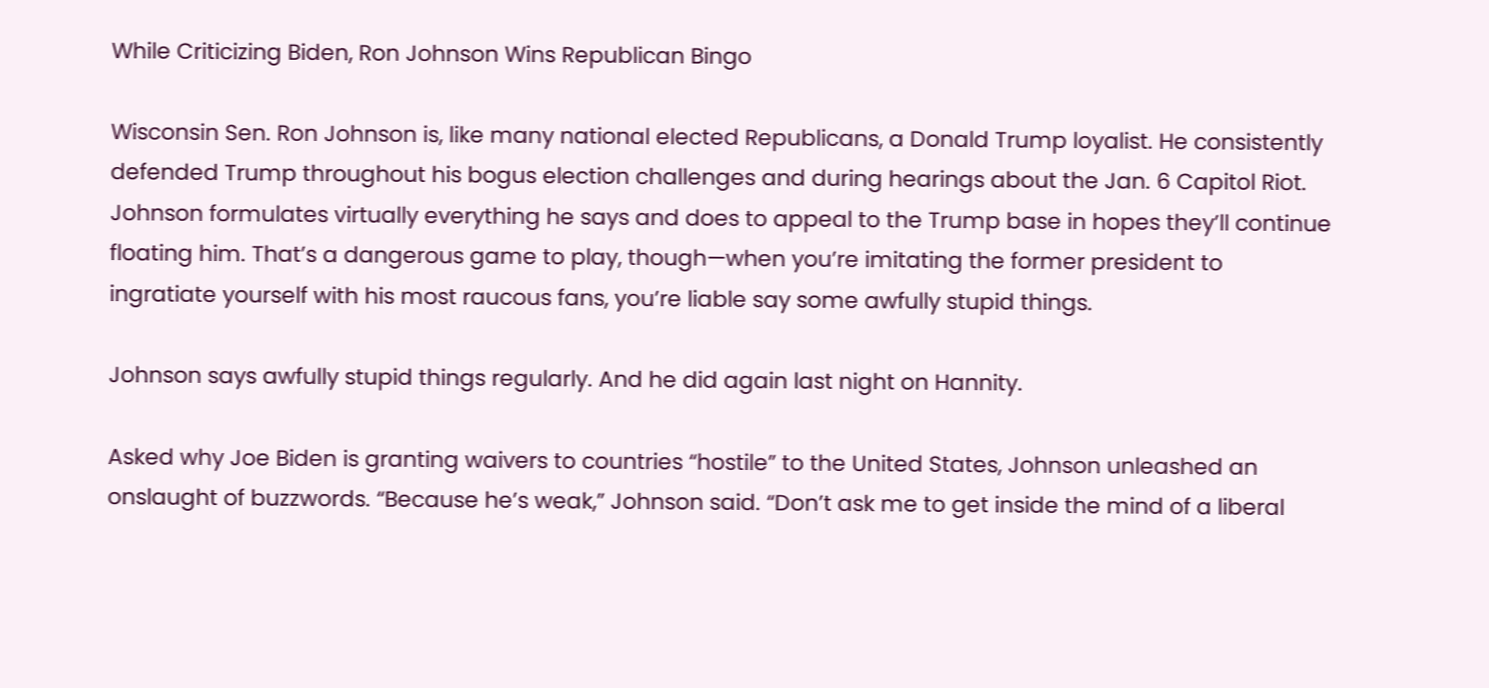While Criticizing Biden, Ron Johnson Wins Republican Bingo

Wisconsin Sen. Ron Johnson is, like many national elected Republicans, a Donald Trump loyalist. He consistently defended Trump throughout his bogus election challenges and during hearings about the Jan. 6 Capitol Riot. Johnson formulates virtually everything he says and does to appeal to the Trump base in hopes they’ll continue floating him. That’s a dangerous game to play, though—when you’re imitating the former president to ingratiate yourself with his most raucous fans, you’re liable say some awfully stupid things.

Johnson says awfully stupid things regularly. And he did again last night on Hannity.

Asked why Joe Biden is granting waivers to countries “hostile” to the United States, Johnson unleashed an onslaught of buzzwords. “Because he’s weak,” Johnson said. “Don’t ask me to get inside the mind of a liberal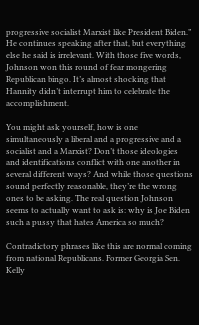progressive socialist Marxist like President Biden.” He continues speaking after that, but everything else he said is irrelevant. With those five words, Johnson won this round of fear mongering Republican bingo. It’s almost shocking that Hannity didn’t interrupt him to celebrate the accomplishment.

You might ask yourself, how is one simultaneously a liberal and a progressive and a socialist and a Marxist? Don’t those ideologies and identifications conflict with one another in several different ways? And while those questions sound perfectly reasonable, they’re the wrong ones to be asking. The real question Johnson seems to actually want to ask is: why is Joe Biden such a pussy that hates America so much?

Contradictory phrases like this are normal coming from national Republicans. Former Georgia Sen. Kelly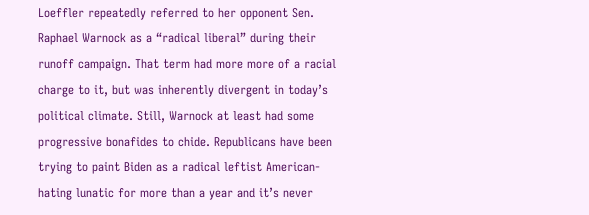Loeffler repeatedly referred to her opponent Sen. Raphael Warnock as a “radical liberal” during their runoff campaign. That term had more more of a racial charge to it, but was inherently divergent in today’s political climate. Still, Warnock at least had some progressive bonafides to chide. Republicans have been trying to paint Biden as a radical leftist American-hating lunatic for more than a year and it’s never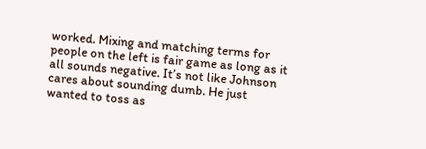worked. Mixing and matching terms for people on the left is fair game as long as it all sounds negative. It’s not like Johnson cares about sounding dumb. He just wanted to toss as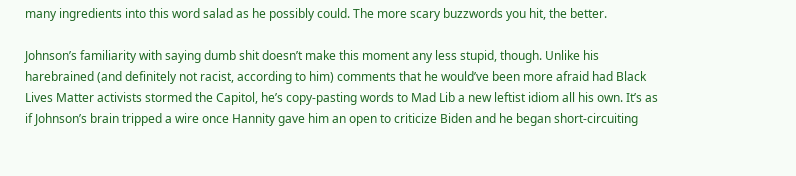many ingredients into this word salad as he possibly could. The more scary buzzwords you hit, the better.

Johnson’s familiarity with saying dumb shit doesn’t make this moment any less stupid, though. Unlike his harebrained (and definitely not racist, according to him) comments that he would’ve been more afraid had Black Lives Matter activists stormed the Capitol, he’s copy-pasting words to Mad Lib a new leftist idiom all his own. It’s as if Johnson’s brain tripped a wire once Hannity gave him an open to criticize Biden and he began short-circuiting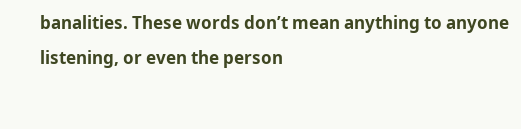banalities. These words don’t mean anything to anyone listening, or even the person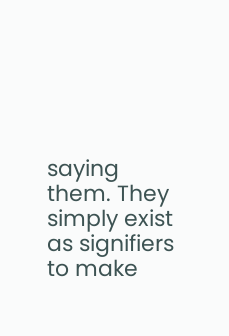saying them. They simply exist as signifiers to make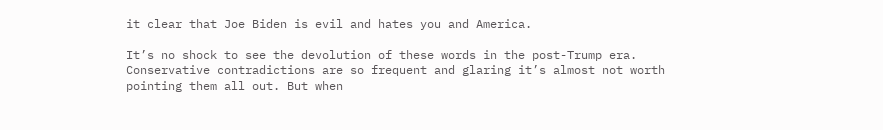it clear that Joe Biden is evil and hates you and America.

It’s no shock to see the devolution of these words in the post-Trump era. Conservative contradictions are so frequent and glaring it’s almost not worth pointing them all out. But when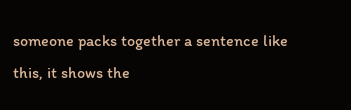someone packs together a sentence like this, it shows the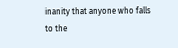inanity that anyone who falls to the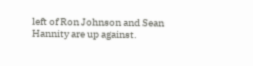left of Ron Johnson and Sean Hannity are up against.